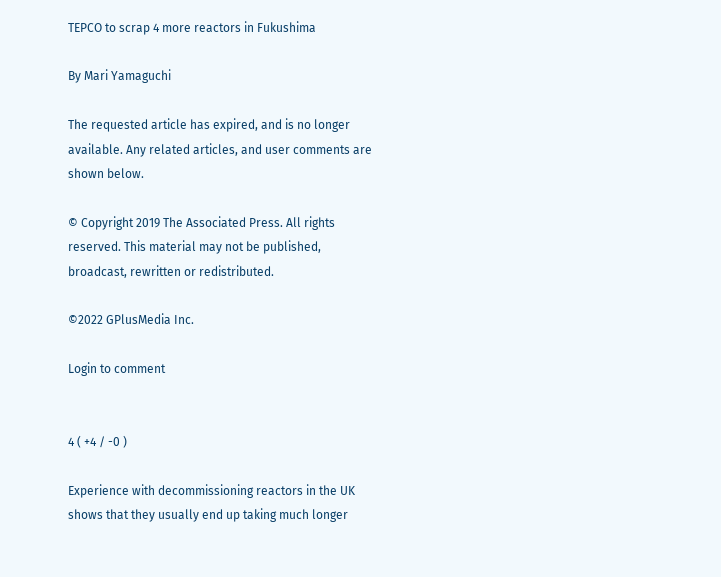TEPCO to scrap 4 more reactors in Fukushima

By Mari Yamaguchi

The requested article has expired, and is no longer available. Any related articles, and user comments are shown below.

© Copyright 2019 The Associated Press. All rights reserved. This material may not be published, broadcast, rewritten or redistributed.

©2022 GPlusMedia Inc.

Login to comment


4 ( +4 / -0 )

Experience with decommissioning reactors in the UK shows that they usually end up taking much longer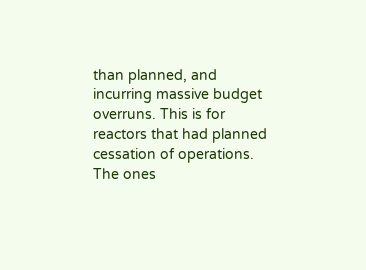than planned, and incurring massive budget overruns. This is for reactors that had planned cessation of operations. The ones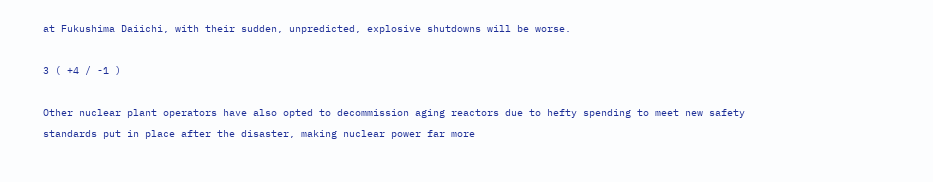at Fukushima Daiichi, with their sudden, unpredicted, explosive shutdowns will be worse.

3 ( +4 / -1 )

Other nuclear plant operators have also opted to decommission aging reactors due to hefty spending to meet new safety standards put in place after the disaster, making nuclear power far more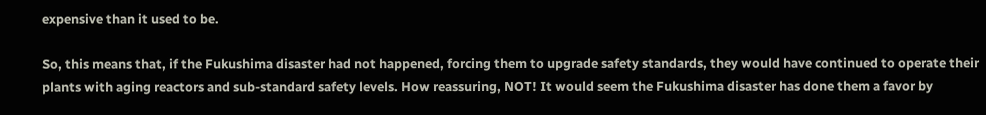expensive than it used to be.

So, this means that, if the Fukushima disaster had not happened, forcing them to upgrade safety standards, they would have continued to operate their plants with aging reactors and sub-standard safety levels. How reassuring, NOT! It would seem the Fukushima disaster has done them a favor by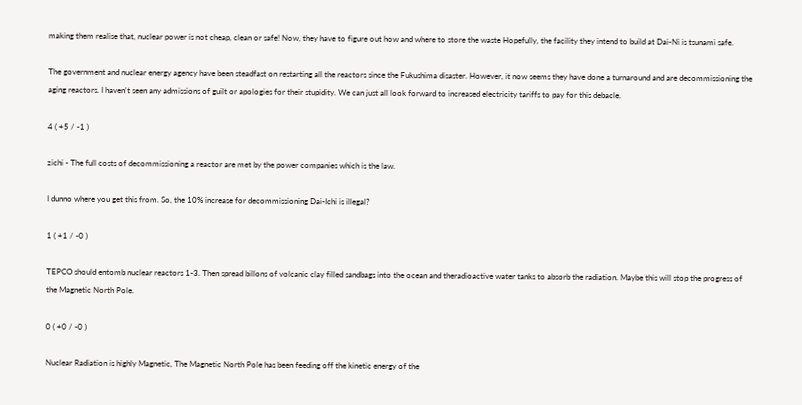making them realise that, nuclear power is not cheap, clean or safe! Now, they have to figure out how and where to store the waste Hopefully, the facility they intend to build at Dai-Ni is tsunami safe.

The government and nuclear energy agency have been steadfast on restarting all the reactors since the Fukushima disaster. However, it now seems they have done a turnaround and are decommissioning the aging reactors. I haven't seen any admissions of guilt or apologies for their stupidity. We can just all look forward to increased electricity tariffs to pay for this debacle.

4 ( +5 / -1 )

zichi - The full costs of decommissioning a reactor are met by the power companies which is the law.

I dunno where you get this from. So, the 10% increase for decommissioning Dai-Ichi is illegal?

1 ( +1 / -0 )

TEPCO should entomb nuclear reactors 1-3. Then spread billons of volcanic clay filled sandbags into the ocean and theradioactive water tanks to absorb the radiation. Maybe this will stop the progress of the Magnetic North Pole.

0 ( +0 / -0 )

Nuclear Radiation is highly Magnetic, The Magnetic North Pole has been feeding off the kinetic energy of the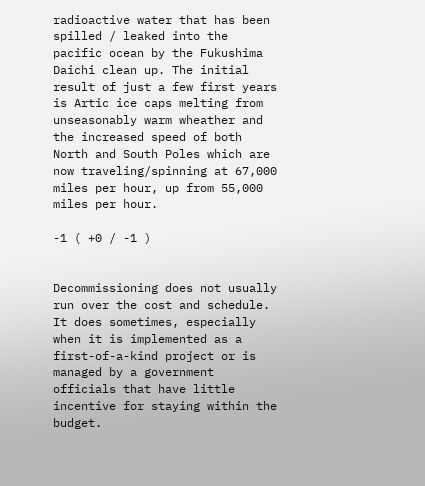radioactive water that has been spilled / leaked into the pacific ocean by the Fukushima Daichi clean up. The initial result of just a few first years is Artic ice caps melting from unseasonably warm wheather and the increased speed of both North and South Poles which are now traveling/spinning at 67,000 miles per hour, up from 55,000 miles per hour.

-1 ( +0 / -1 )


Decommissioning does not usually run over the cost and schedule. It does sometimes, especially when it is implemented as a first-of-a-kind project or is managed by a government officials that have little incentive for staying within the budget.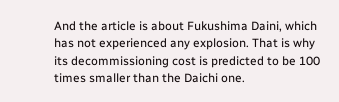And the article is about Fukushima Daini, which has not experienced any explosion. That is why its decommissioning cost is predicted to be 100 times smaller than the Daichi one.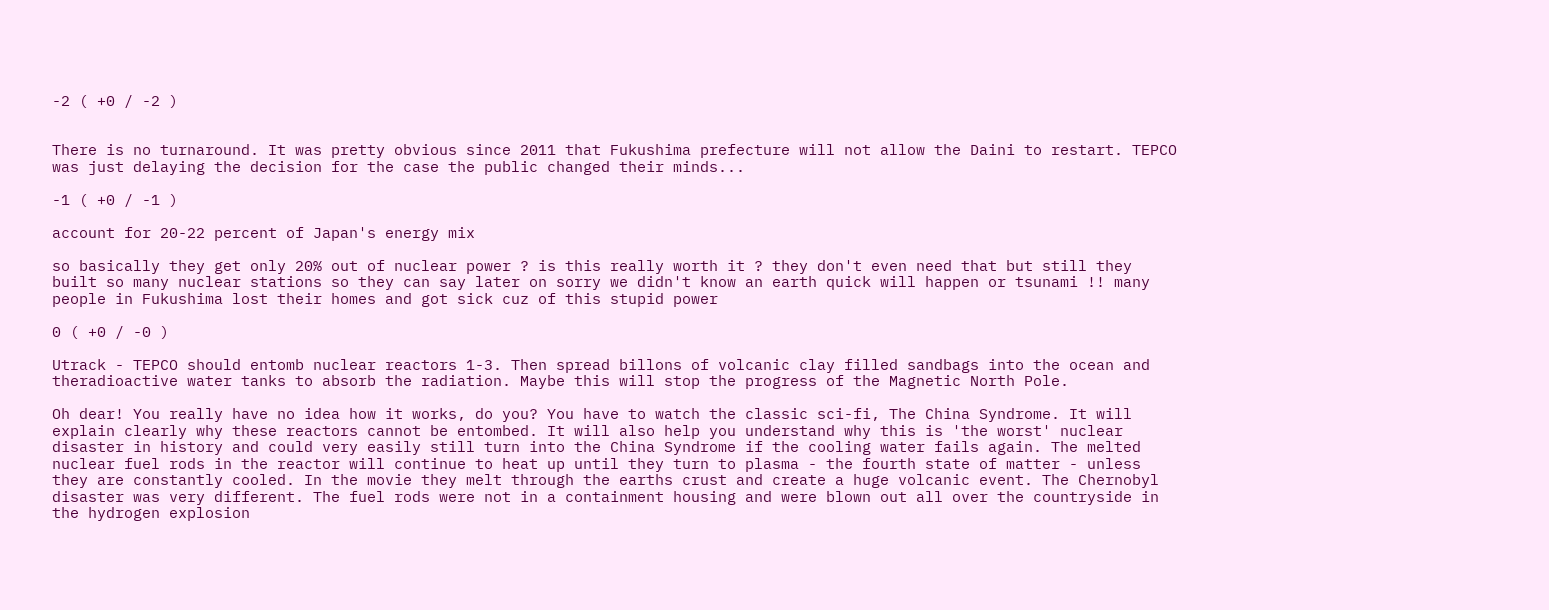-2 ( +0 / -2 )


There is no turnaround. It was pretty obvious since 2011 that Fukushima prefecture will not allow the Daini to restart. TEPCO was just delaying the decision for the case the public changed their minds...

-1 ( +0 / -1 )

account for 20-22 percent of Japan's energy mix

so basically they get only 20% out of nuclear power ? is this really worth it ? they don't even need that but still they built so many nuclear stations so they can say later on sorry we didn't know an earth quick will happen or tsunami !! many people in Fukushima lost their homes and got sick cuz of this stupid power

0 ( +0 / -0 )

Utrack - TEPCO should entomb nuclear reactors 1-3. Then spread billons of volcanic clay filled sandbags into the ocean and theradioactive water tanks to absorb the radiation. Maybe this will stop the progress of the Magnetic North Pole.

Oh dear! You really have no idea how it works, do you? You have to watch the classic sci-fi, The China Syndrome. It will explain clearly why these reactors cannot be entombed. It will also help you understand why this is 'the worst' nuclear disaster in history and could very easily still turn into the China Syndrome if the cooling water fails again. The melted nuclear fuel rods in the reactor will continue to heat up until they turn to plasma - the fourth state of matter - unless they are constantly cooled. In the movie they melt through the earths crust and create a huge volcanic event. The Chernobyl disaster was very different. The fuel rods were not in a containment housing and were blown out all over the countryside in the hydrogen explosion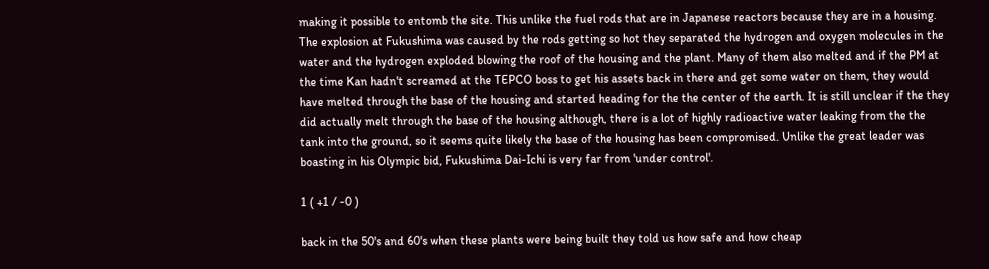making it possible to entomb the site. This unlike the fuel rods that are in Japanese reactors because they are in a housing. The explosion at Fukushima was caused by the rods getting so hot they separated the hydrogen and oxygen molecules in the water and the hydrogen exploded blowing the roof of the housing and the plant. Many of them also melted and if the PM at the time Kan hadn't screamed at the TEPCO boss to get his assets back in there and get some water on them, they would have melted through the base of the housing and started heading for the the center of the earth. It is still unclear if the they did actually melt through the base of the housing although, there is a lot of highly radioactive water leaking from the the tank into the ground, so it seems quite likely the base of the housing has been compromised. Unlike the great leader was boasting in his Olympic bid, Fukushima Dai-Ichi is very far from 'under control'.

1 ( +1 / -0 )

back in the 50's and 60's when these plants were being built they told us how safe and how cheap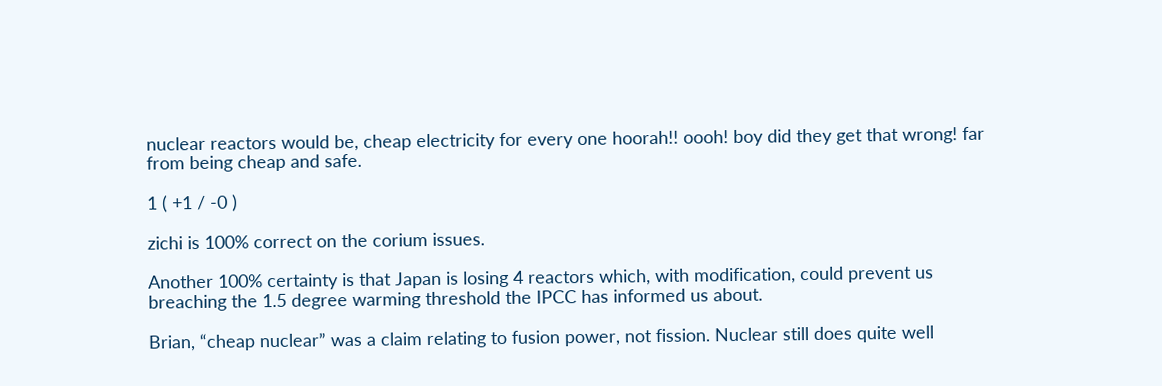nuclear reactors would be, cheap electricity for every one hoorah!! oooh! boy did they get that wrong! far from being cheap and safe.

1 ( +1 / -0 )

zichi is 100% correct on the corium issues.

Another 100% certainty is that Japan is losing 4 reactors which, with modification, could prevent us breaching the 1.5 degree warming threshold the IPCC has informed us about.

Brian, “cheap nuclear” was a claim relating to fusion power, not fission. Nuclear still does quite well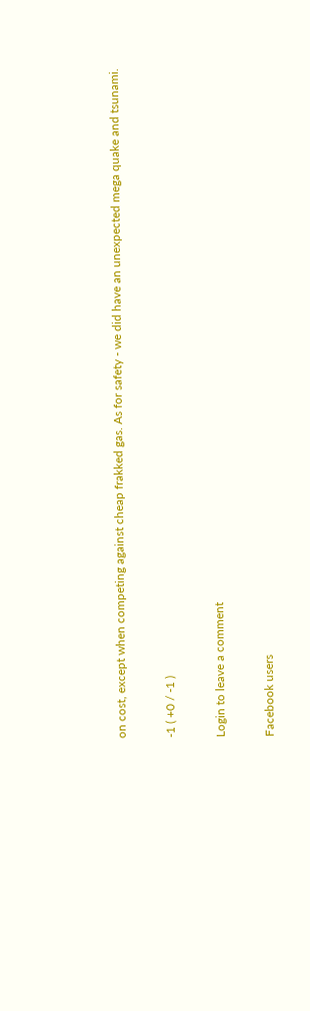on cost, except when competing against cheap frakked gas. As for safety - we did have an unexpected mega quake and tsunami.

-1 ( +0 / -1 )

Login to leave a comment

Facebook users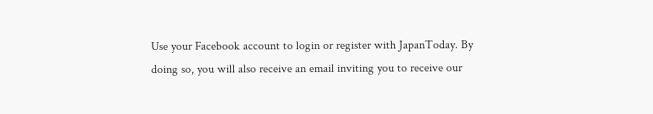Use your Facebook account to login or register with JapanToday. By doing so, you will also receive an email inviting you to receive our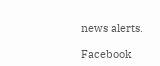news alerts.

Facebook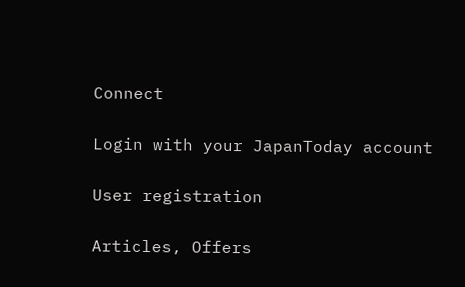Connect

Login with your JapanToday account

User registration

Articles, Offers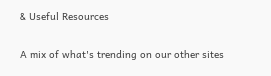& Useful Resources

A mix of what's trending on our other sites